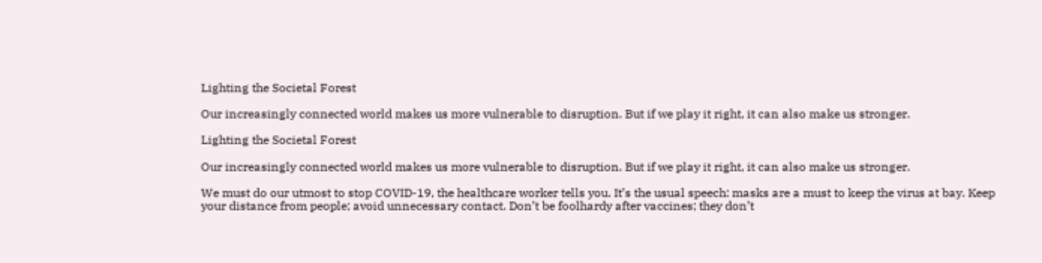Lighting the Societal Forest

Our increasingly connected world makes us more vulnerable to disruption. But if we play it right, it can also make us stronger.

Lighting the Societal Forest

Our increasingly connected world makes us more vulnerable to disruption. But if we play it right, it can also make us stronger.

We must do our utmost to stop COVID-19, the healthcare worker tells you. It’s the usual speech: masks are a must to keep the virus at bay. Keep your distance from people; avoid unnecessary contact. Don’t be foolhardy after vaccines; they don’t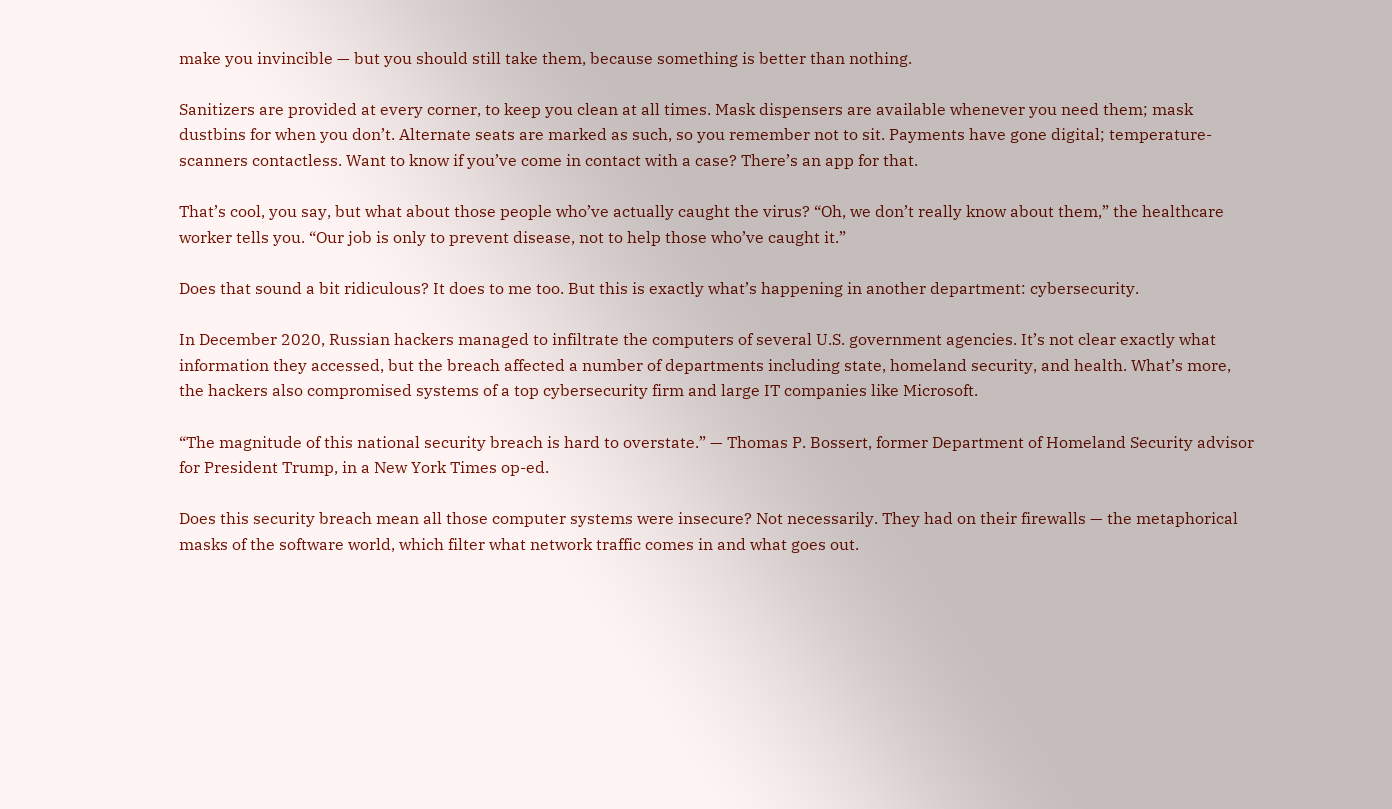make you invincible — but you should still take them, because something is better than nothing.

Sanitizers are provided at every corner, to keep you clean at all times. Mask dispensers are available whenever you need them; mask dustbins for when you don’t. Alternate seats are marked as such, so you remember not to sit. Payments have gone digital; temperature-scanners contactless. Want to know if you’ve come in contact with a case? There’s an app for that.

That’s cool, you say, but what about those people who’ve actually caught the virus? “Oh, we don’t really know about them,” the healthcare worker tells you. “Our job is only to prevent disease, not to help those who’ve caught it.”

Does that sound a bit ridiculous? It does to me too. But this is exactly what’s happening in another department: cybersecurity.

In December 2020, Russian hackers managed to infiltrate the computers of several U.S. government agencies. It’s not clear exactly what information they accessed, but the breach affected a number of departments including state, homeland security, and health. What’s more, the hackers also compromised systems of a top cybersecurity firm and large IT companies like Microsoft.

“The magnitude of this national security breach is hard to overstate.” — Thomas P. Bossert, former Department of Homeland Security advisor for President Trump, in a New York Times op-ed.

Does this security breach mean all those computer systems were insecure? Not necessarily. They had on their firewalls — the metaphorical masks of the software world, which filter what network traffic comes in and what goes out.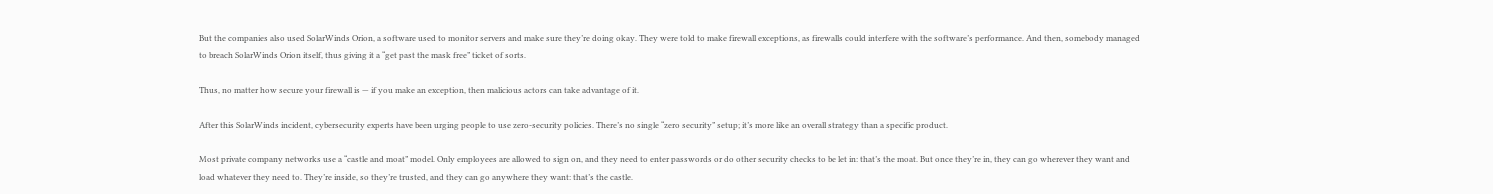But the companies also used SolarWinds Orion, a software used to monitor servers and make sure they’re doing okay. They were told to make firewall exceptions, as firewalls could interfere with the software’s performance. And then, somebody managed to breach SolarWinds Orion itself, thus giving it a “get past the mask free” ticket of sorts.

Thus, no matter how secure your firewall is — if you make an exception, then malicious actors can take advantage of it.

After this SolarWinds incident, cybersecurity experts have been urging people to use zero-security policies. There’s no single “zero security” setup; it’s more like an overall strategy than a specific product.

Most private company networks use a “castle and moat” model. Only employees are allowed to sign on, and they need to enter passwords or do other security checks to be let in: that’s the moat. But once they’re in, they can go wherever they want and load whatever they need to. They’re inside, so they’re trusted, and they can go anywhere they want: that’s the castle.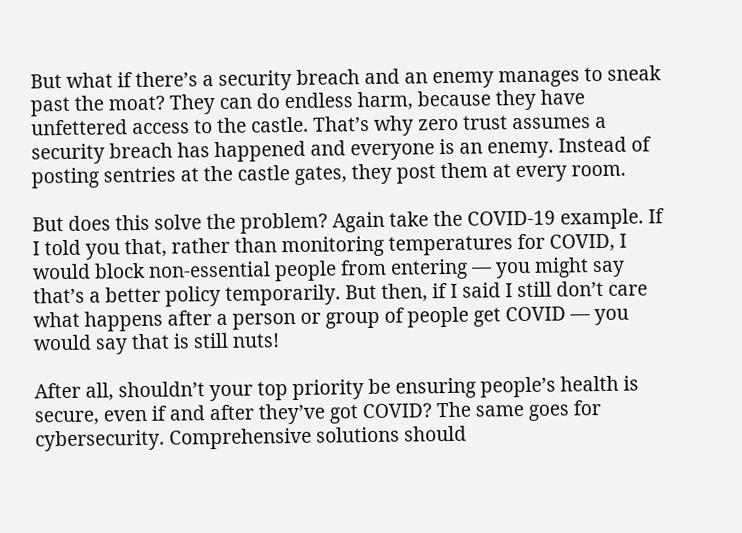But what if there’s a security breach and an enemy manages to sneak past the moat? They can do endless harm, because they have unfettered access to the castle. That’s why zero trust assumes a security breach has happened and everyone is an enemy. Instead of posting sentries at the castle gates, they post them at every room.

But does this solve the problem? Again take the COVID-19 example. If I told you that, rather than monitoring temperatures for COVID, I would block non-essential people from entering — you might say that’s a better policy temporarily. But then, if I said I still don’t care what happens after a person or group of people get COVID — you would say that is still nuts!

After all, shouldn’t your top priority be ensuring people’s health is secure, even if and after they’ve got COVID? The same goes for cybersecurity. Comprehensive solutions should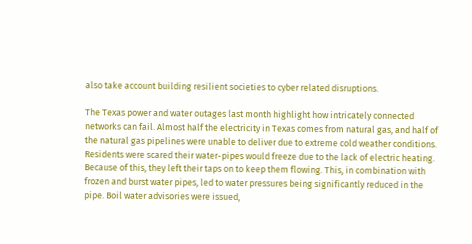also take account building resilient societies to cyber related disruptions.

The Texas power and water outages last month highlight how intricately connected networks can fail. Almost half the electricity in Texas comes from natural gas, and half of the natural gas pipelines were unable to deliver due to extreme cold weather conditions. Residents were scared their water-pipes would freeze due to the lack of electric heating. Because of this, they left their taps on to keep them flowing. This, in combination with frozen and burst water pipes, led to water pressures being significantly reduced in the pipe. Boil water advisories were issued,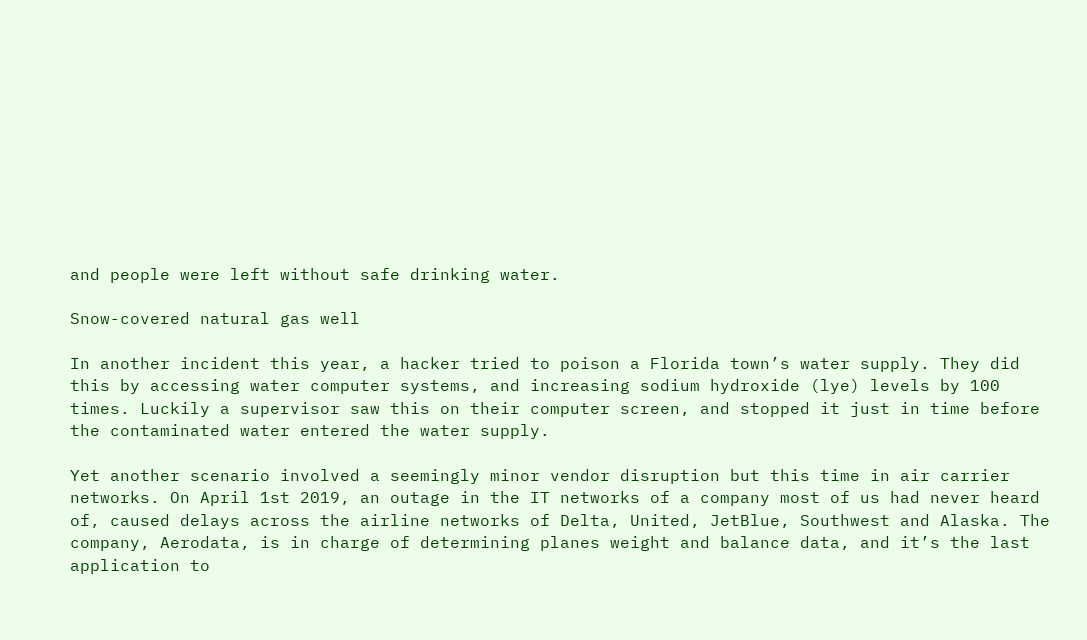and people were left without safe drinking water.

Snow-covered natural gas well

In another incident this year, a hacker tried to poison a Florida town’s water supply. They did this by accessing water computer systems, and increasing sodium hydroxide (lye) levels by 100 times. Luckily a supervisor saw this on their computer screen, and stopped it just in time before the contaminated water entered the water supply.

Yet another scenario involved a seemingly minor vendor disruption but this time in air carrier networks. On April 1st 2019, an outage in the IT networks of a company most of us had never heard of, caused delays across the airline networks of Delta, United, JetBlue, Southwest and Alaska. The company, Aerodata, is in charge of determining planes weight and balance data, and it’s the last application to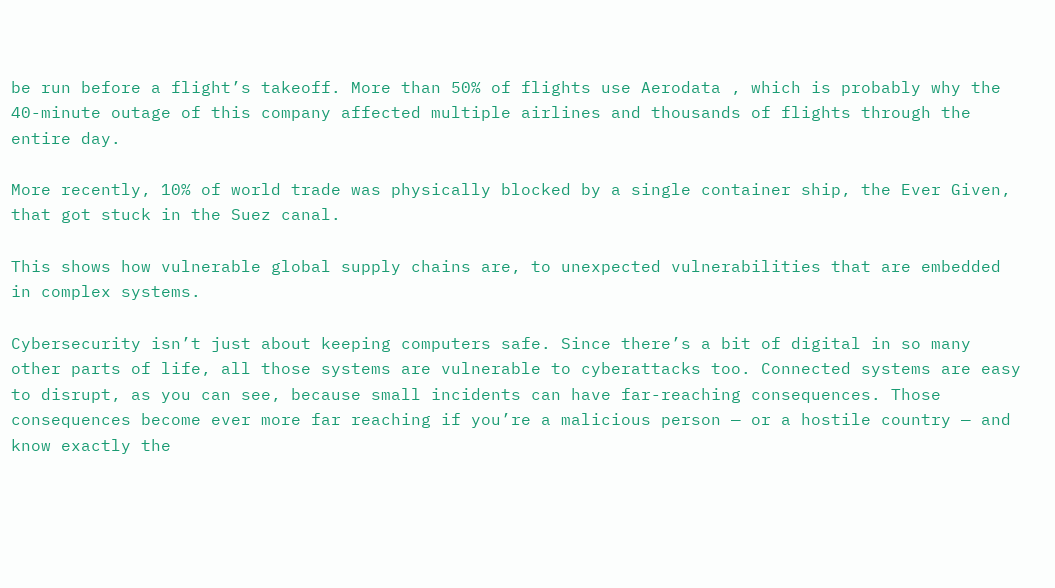be run before a flight’s takeoff. More than 50% of flights use Aerodata , which is probably why the 40-minute outage of this company affected multiple airlines and thousands of flights through the entire day.

More recently, 10% of world trade was physically blocked by a single container ship, the Ever Given, that got stuck in the Suez canal.

This shows how vulnerable global supply chains are, to unexpected vulnerabilities that are embedded in complex systems.

Cybersecurity isn’t just about keeping computers safe. Since there’s a bit of digital in so many other parts of life, all those systems are vulnerable to cyberattacks too. Connected systems are easy to disrupt, as you can see, because small incidents can have far-reaching consequences. Those consequences become ever more far reaching if you’re a malicious person — or a hostile country — and know exactly the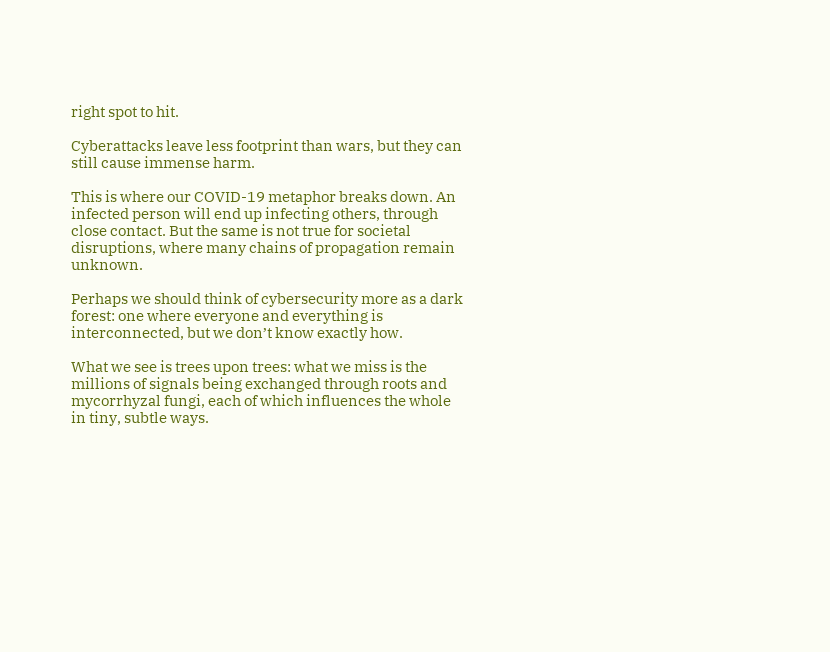right spot to hit.

Cyberattacks leave less footprint than wars, but they can still cause immense harm.

This is where our COVID-19 metaphor breaks down. An infected person will end up infecting others, through close contact. But the same is not true for societal disruptions, where many chains of propagation remain unknown.

Perhaps we should think of cybersecurity more as a dark forest: one where everyone and everything is interconnected, but we don’t know exactly how.

What we see is trees upon trees: what we miss is the millions of signals being exchanged through roots and mycorrhyzal fungi, each of which influences the whole in tiny, subtle ways.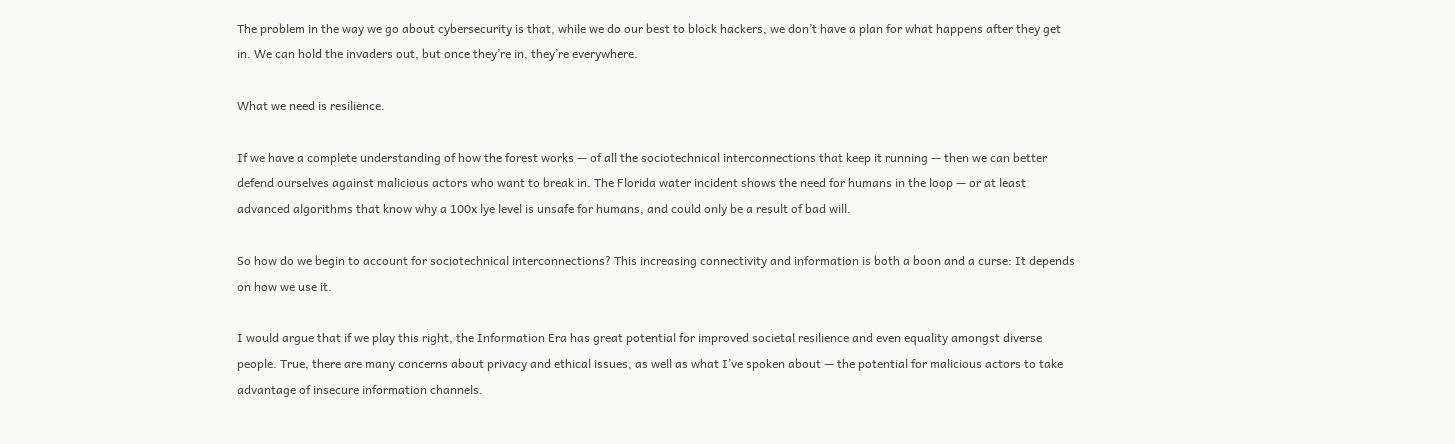The problem in the way we go about cybersecurity is that, while we do our best to block hackers, we don’t have a plan for what happens after they get in. We can hold the invaders out, but once they’re in, they’re everywhere.

What we need is resilience.

If we have a complete understanding of how the forest works — of all the sociotechnical interconnections that keep it running — then we can better defend ourselves against malicious actors who want to break in. The Florida water incident shows the need for humans in the loop — or at least advanced algorithms that know why a 100x lye level is unsafe for humans, and could only be a result of bad will.

So how do we begin to account for sociotechnical interconnections? This increasing connectivity and information is both a boon and a curse: It depends on how we use it.

I would argue that if we play this right, the Information Era has great potential for improved societal resilience and even equality amongst diverse people. True, there are many concerns about privacy and ethical issues, as well as what I’ve spoken about — the potential for malicious actors to take advantage of insecure information channels.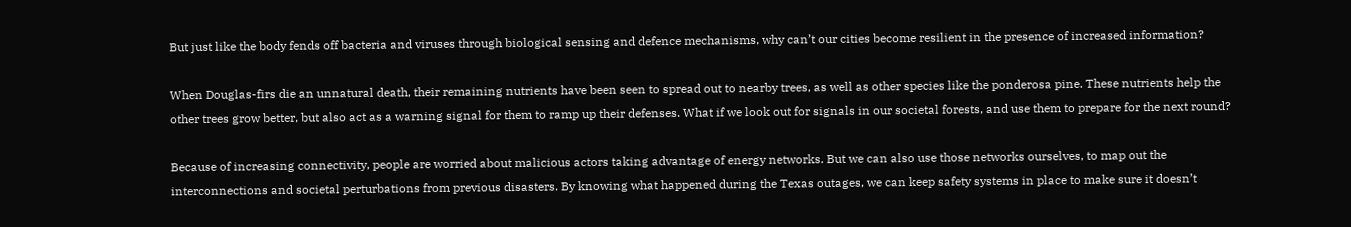But just like the body fends off bacteria and viruses through biological sensing and defence mechanisms, why can’t our cities become resilient in the presence of increased information?

When Douglas-firs die an unnatural death, their remaining nutrients have been seen to spread out to nearby trees, as well as other species like the ponderosa pine. These nutrients help the other trees grow better, but also act as a warning signal for them to ramp up their defenses. What if we look out for signals in our societal forests, and use them to prepare for the next round?

Because of increasing connectivity, people are worried about malicious actors taking advantage of energy networks. But we can also use those networks ourselves, to map out the interconnections and societal perturbations from previous disasters. By knowing what happened during the Texas outages, we can keep safety systems in place to make sure it doesn’t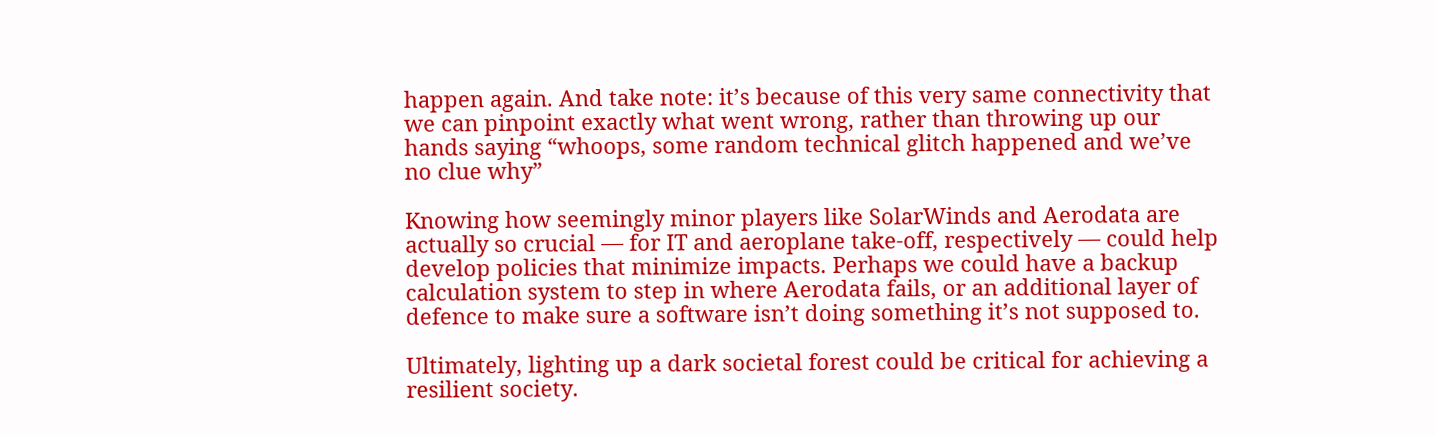happen again. And take note: it’s because of this very same connectivity that we can pinpoint exactly what went wrong, rather than throwing up our hands saying “whoops, some random technical glitch happened and we’ve no clue why”

Knowing how seemingly minor players like SolarWinds and Aerodata are actually so crucial — for IT and aeroplane take-off, respectively — could help develop policies that minimize impacts. Perhaps we could have a backup calculation system to step in where Aerodata fails, or an additional layer of defence to make sure a software isn’t doing something it’s not supposed to.

Ultimately, lighting up a dark societal forest could be critical for achieving a resilient society.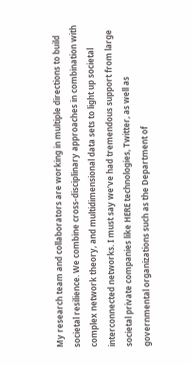My research team and collaborators are working in multiple directions to build societal resilience. We combine cross-disciplinary approaches in combination with complex network theory, and multidimensional data sets to light up societal interconnected networks. I must say we’ve had tremendous support from large societal private companies like HERE technologies, Twitter, as well as governmental organizations such as the Department of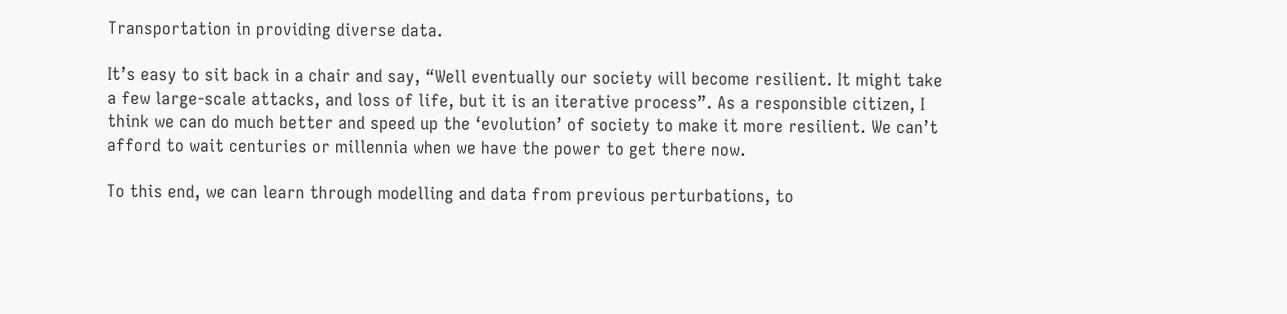Transportation in providing diverse data.

It’s easy to sit back in a chair and say, “Well eventually our society will become resilient. It might take a few large-scale attacks, and loss of life, but it is an iterative process”. As a responsible citizen, I think we can do much better and speed up the ‘evolution’ of society to make it more resilient. We can’t afford to wait centuries or millennia when we have the power to get there now.

To this end, we can learn through modelling and data from previous perturbations, to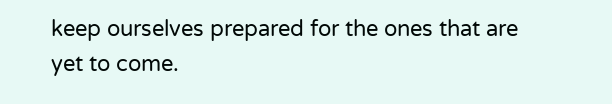keep ourselves prepared for the ones that are yet to come.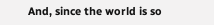And, since the world is so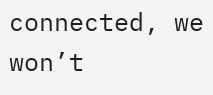connected, we won’t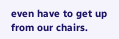even have to get up from our chairs.